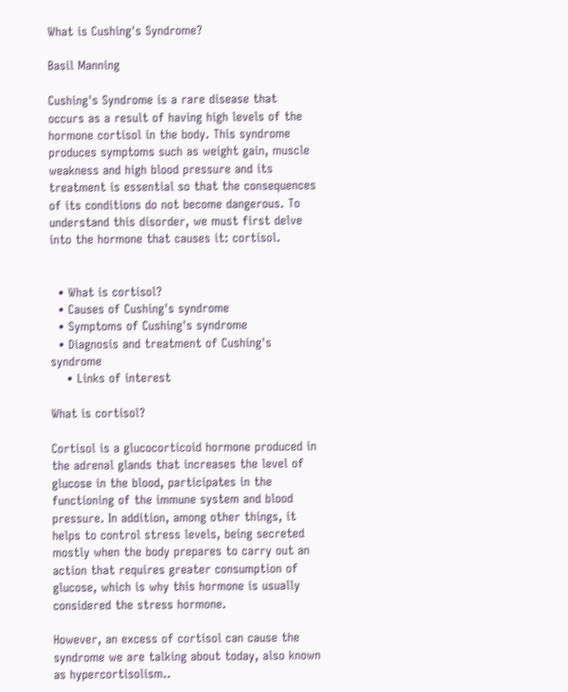What is Cushing's Syndrome?

Basil Manning

Cushing's Syndrome is a rare disease that occurs as a result of having high levels of the hormone cortisol in the body. This syndrome produces symptoms such as weight gain, muscle weakness and high blood pressure and its treatment is essential so that the consequences of its conditions do not become dangerous. To understand this disorder, we must first delve into the hormone that causes it: cortisol.


  • What is cortisol?
  • Causes of Cushing's syndrome
  • Symptoms of Cushing's syndrome
  • Diagnosis and treatment of Cushing's syndrome
    • Links of interest

What is cortisol?

Cortisol is a glucocorticoid hormone produced in the adrenal glands that increases the level of glucose in the blood, participates in the functioning of the immune system and blood pressure. In addition, among other things, it helps to control stress levels, being secreted mostly when the body prepares to carry out an action that requires greater consumption of glucose, which is why this hormone is usually considered the stress hormone.

However, an excess of cortisol can cause the syndrome we are talking about today, also known as hypercortisolism..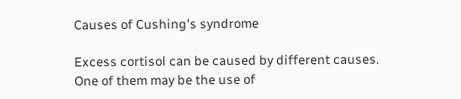Causes of Cushing's syndrome

Excess cortisol can be caused by different causes. One of them may be the use of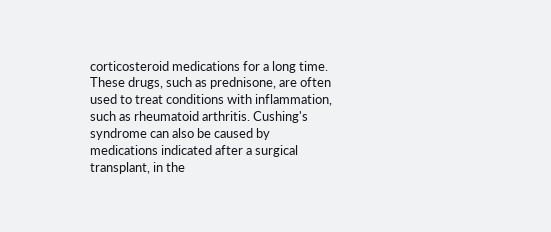corticosteroid medications for a long time. These drugs, such as prednisone, are often used to treat conditions with inflammation, such as rheumatoid arthritis. Cushing's syndrome can also be caused by medications indicated after a surgical transplant, in the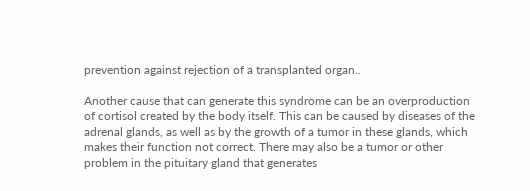prevention against rejection of a transplanted organ..

Another cause that can generate this syndrome can be an overproduction of cortisol created by the body itself. This can be caused by diseases of the adrenal glands, as well as by the growth of a tumor in these glands, which makes their function not correct. There may also be a tumor or other problem in the pituitary gland that generates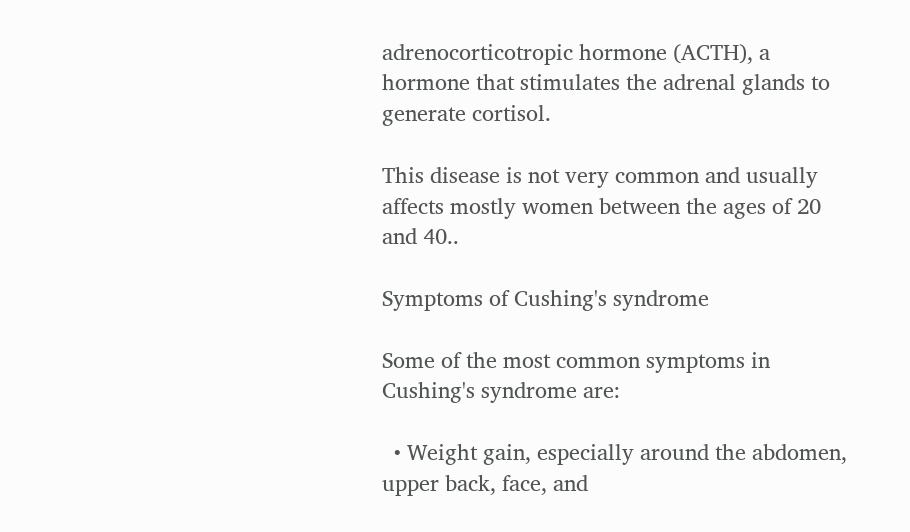adrenocorticotropic hormone (ACTH), a hormone that stimulates the adrenal glands to generate cortisol.

This disease is not very common and usually affects mostly women between the ages of 20 and 40..

Symptoms of Cushing's syndrome

Some of the most common symptoms in Cushing's syndrome are:

  • Weight gain, especially around the abdomen, upper back, face, and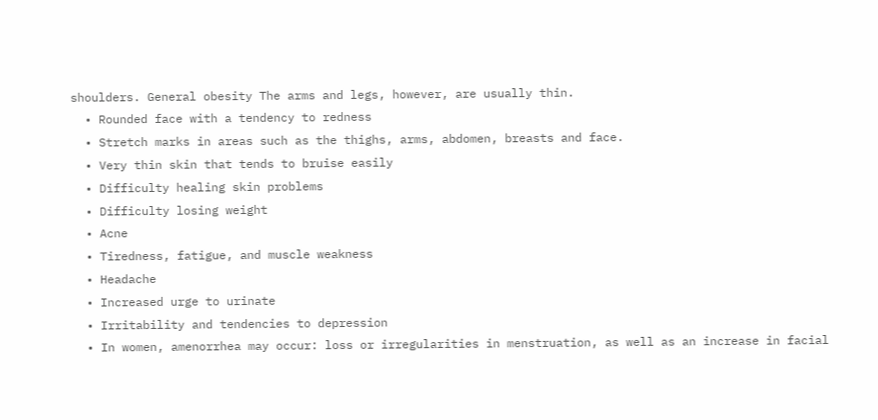shoulders. General obesity The arms and legs, however, are usually thin.
  • Rounded face with a tendency to redness
  • Stretch marks in areas such as the thighs, arms, abdomen, breasts and face.
  • Very thin skin that tends to bruise easily
  • Difficulty healing skin problems
  • Difficulty losing weight
  • Acne
  • Tiredness, fatigue, and muscle weakness
  • Headache
  • Increased urge to urinate
  • Irritability and tendencies to depression
  • In women, amenorrhea may occur: loss or irregularities in menstruation, as well as an increase in facial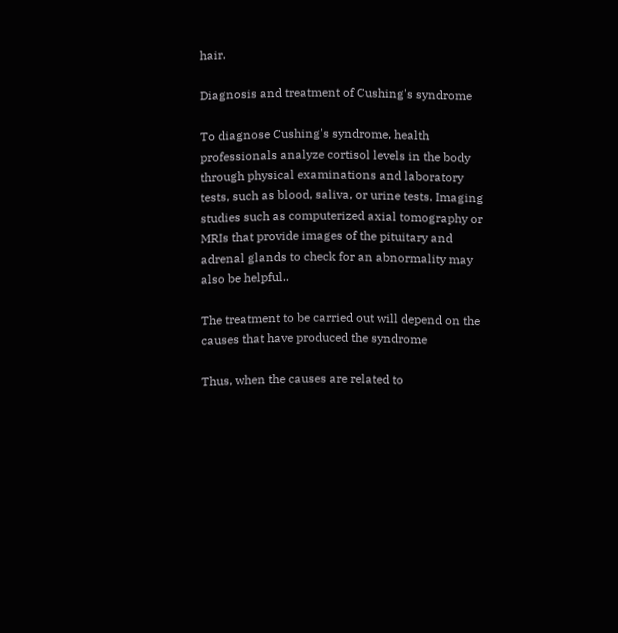hair.

Diagnosis and treatment of Cushing's syndrome

To diagnose Cushing's syndrome, health professionals analyze cortisol levels in the body through physical examinations and laboratory tests, such as blood, saliva, or urine tests. Imaging studies such as computerized axial tomography or MRIs that provide images of the pituitary and adrenal glands to check for an abnormality may also be helpful..

The treatment to be carried out will depend on the causes that have produced the syndrome

Thus, when the causes are related to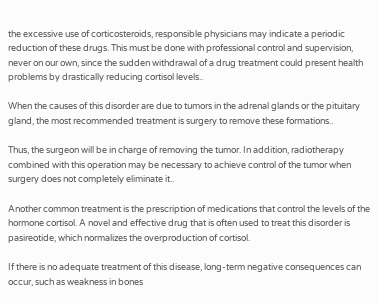the excessive use of corticosteroids, responsible physicians may indicate a periodic reduction of these drugs. This must be done with professional control and supervision, never on our own, since the sudden withdrawal of a drug treatment could present health problems by drastically reducing cortisol levels..

When the causes of this disorder are due to tumors in the adrenal glands or the pituitary gland, the most recommended treatment is surgery to remove these formations..

Thus, the surgeon will be in charge of removing the tumor. In addition, radiotherapy combined with this operation may be necessary to achieve control of the tumor when surgery does not completely eliminate it..

Another common treatment is the prescription of medications that control the levels of the hormone cortisol. A novel and effective drug that is often used to treat this disorder is pasireotide, which normalizes the overproduction of cortisol.

If there is no adequate treatment of this disease, long-term negative consequences can occur, such as weakness in bones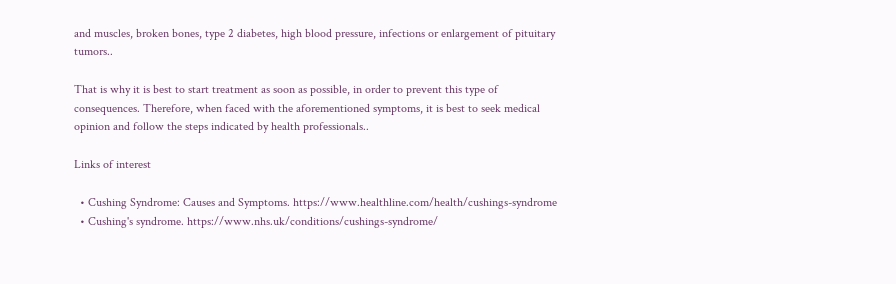and muscles, broken bones, type 2 diabetes, high blood pressure, infections or enlargement of pituitary tumors..

That is why it is best to start treatment as soon as possible, in order to prevent this type of consequences. Therefore, when faced with the aforementioned symptoms, it is best to seek medical opinion and follow the steps indicated by health professionals..

Links of interest

  • Cushing Syndrome: Causes and Symptoms. https://www.healthline.com/health/cushings-syndrome
  • Cushing's syndrome. https://www.nhs.uk/conditions/cushings-syndrome/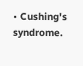• Cushing's syndrome.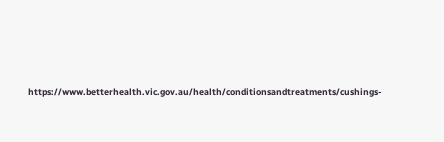https://www.betterhealth.vic.gov.au/health/conditionsandtreatments/cushings-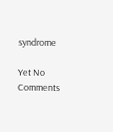syndrome

Yet No Comments